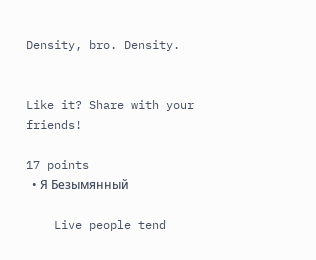Density, bro. Density.


Like it? Share with your friends!

17 points
  • Я Безымянный

    Live people tend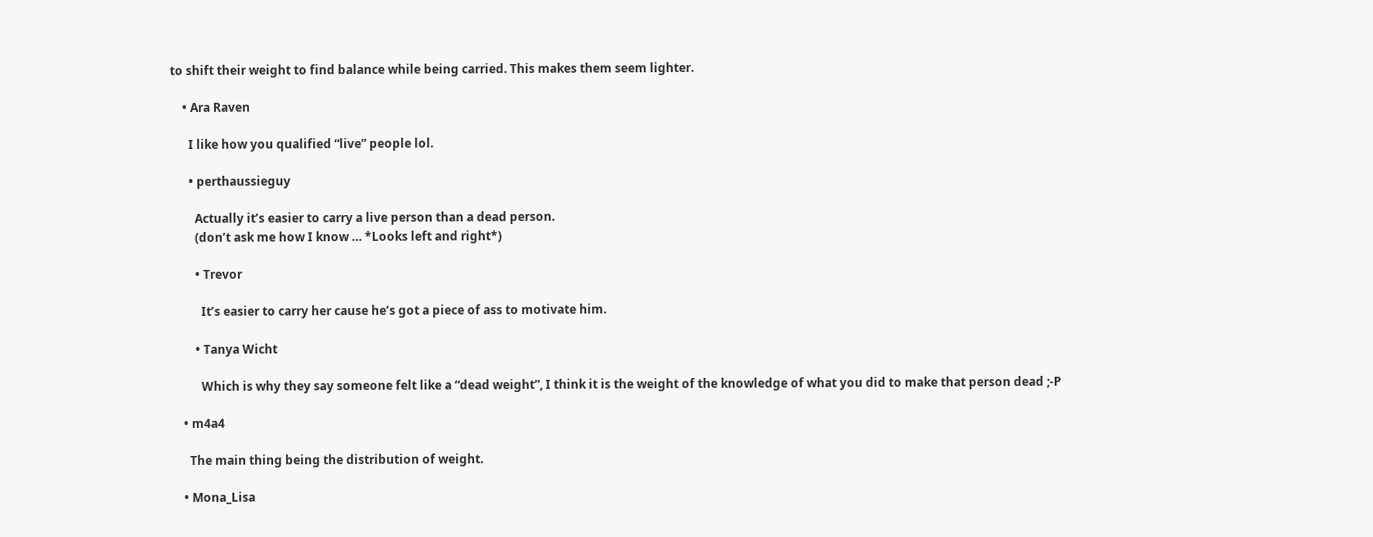to shift their weight to find balance while being carried. This makes them seem lighter.

    • Ara Raven

      I like how you qualified “live” people lol.

      • perthaussieguy

        Actually it’s easier to carry a live person than a dead person.
        (don’t ask me how I know … *Looks left and right*)

        • Trevor

          It’s easier to carry her cause he’s got a piece of ass to motivate him.

        • Tanya Wicht

          Which is why they say someone felt like a “dead weight”, I think it is the weight of the knowledge of what you did to make that person dead ;-P

    • m4a4

      The main thing being the distribution of weight.

    • Mona_Lisa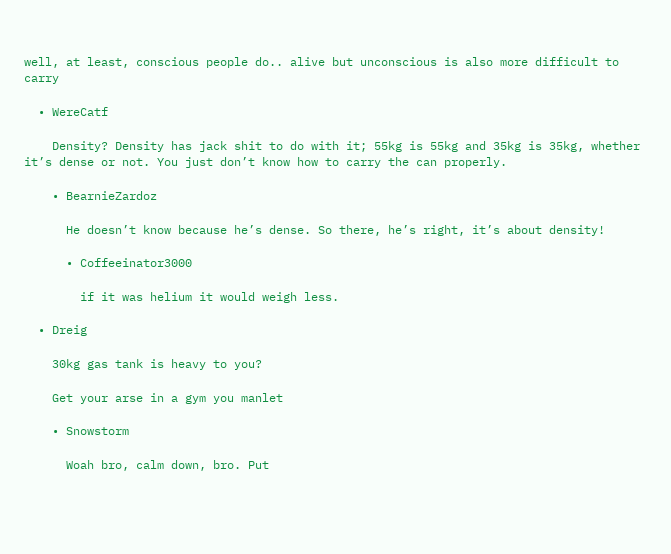well, at least, conscious people do.. alive but unconscious is also more difficult to carry

  • WereCatf

    Density? Density has jack shit to do with it; 55kg is 55kg and 35kg is 35kg, whether it’s dense or not. You just don’t know how to carry the can properly.

    • BearnieZardoz

      He doesn’t know because he’s dense. So there, he’s right, it’s about density!

      • Coffeeinator3000

        if it was helium it would weigh less.

  • Dreig

    30kg gas tank is heavy to you?

    Get your arse in a gym you manlet

    • Snowstorm

      Woah bro, calm down, bro. Put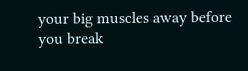your big muscles away before you break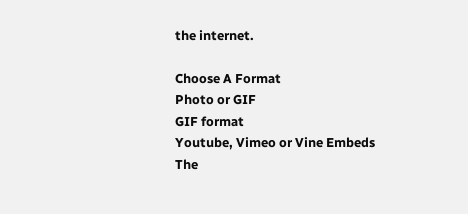the internet.

Choose A Format
Photo or GIF
GIF format
Youtube, Vimeo or Vine Embeds
The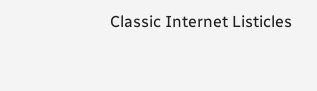Classic Internet Listicles